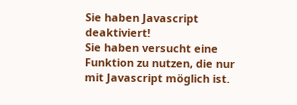Sie haben Javascript deaktiviert!
Sie haben versucht eine Funktion zu nutzen, die nur mit Javascript möglich ist.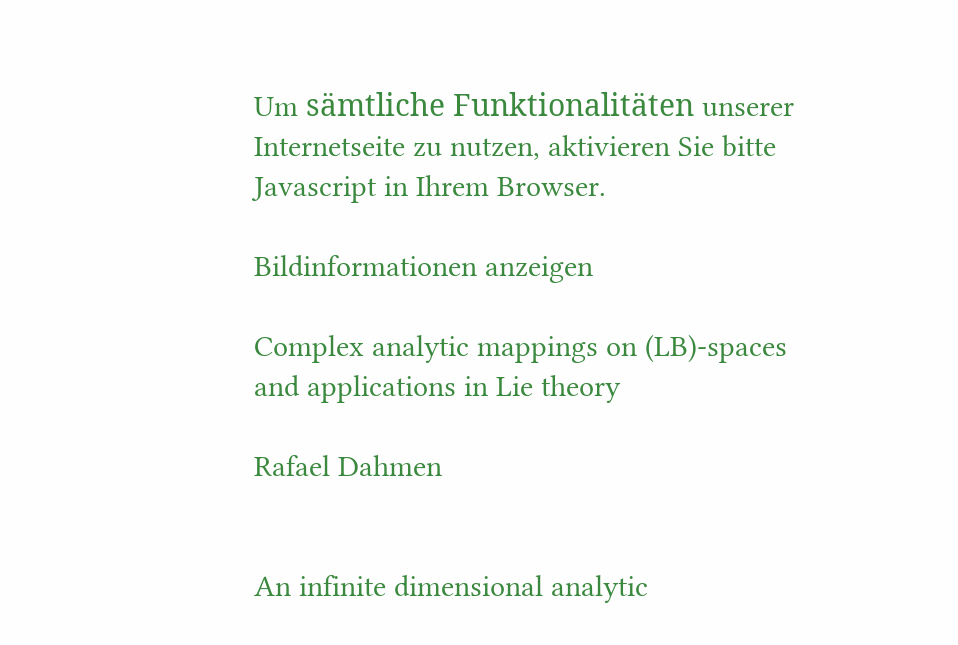Um sämtliche Funktionalitäten unserer Internetseite zu nutzen, aktivieren Sie bitte Javascript in Ihrem Browser.

Bildinformationen anzeigen

Complex analytic mappings on (LB)-spaces and applications in Lie theory

Rafael Dahmen


An infinite dimensional analytic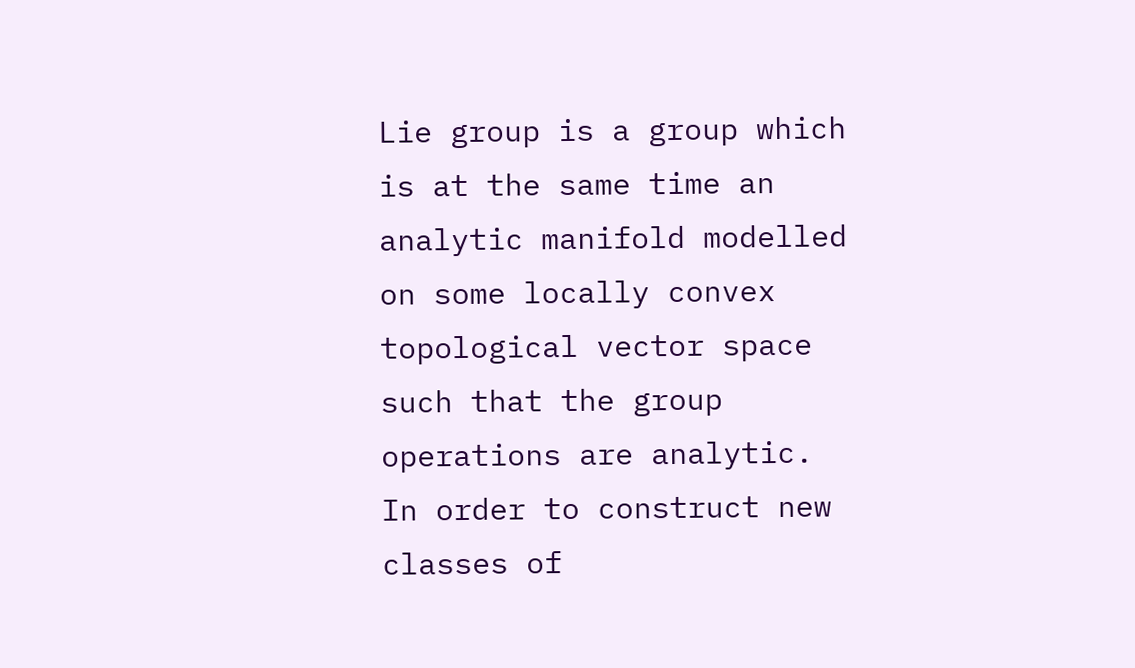Lie group is a group which is at the same time an analytic manifold modelled on some locally convex topological vector space such that the group operations are analytic. In order to construct new classes of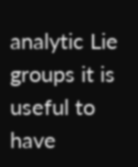analytic Lie groups it is useful to have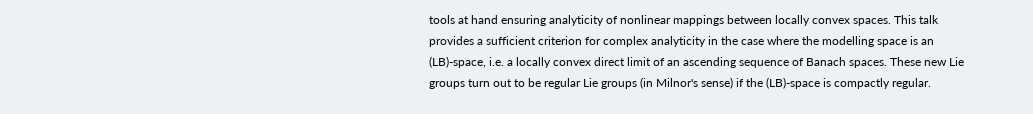tools at hand ensuring analyticity of nonlinear mappings between locally convex spaces. This talk provides a sufficient criterion for complex analyticity in the case where the modelling space is an (LB)-space, i.e. a locally convex direct limit of an ascending sequence of Banach spaces. These new Lie groups turn out to be regular Lie groups (in Milnor's sense) if the (LB)-space is compactly regular.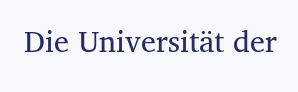Die Universität der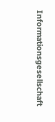Informationsgesellschaft